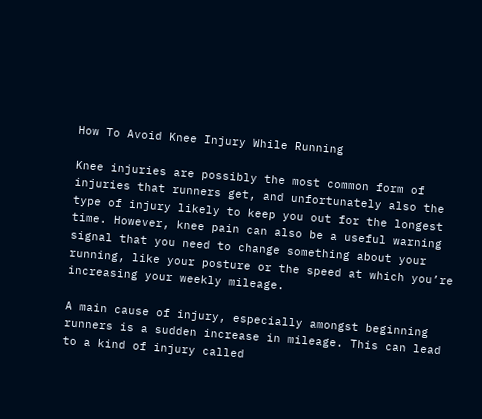How To Avoid Knee Injury While Running

Knee injuries are possibly the most common form of injuries that runners get, and unfortunately also the type of injury likely to keep you out for the longest time. However, knee pain can also be a useful warning signal that you need to change something about your running, like your posture or the speed at which you’re increasing your weekly mileage.

A main cause of injury, especially amongst beginning runners is a sudden increase in mileage. This can lead to a kind of injury called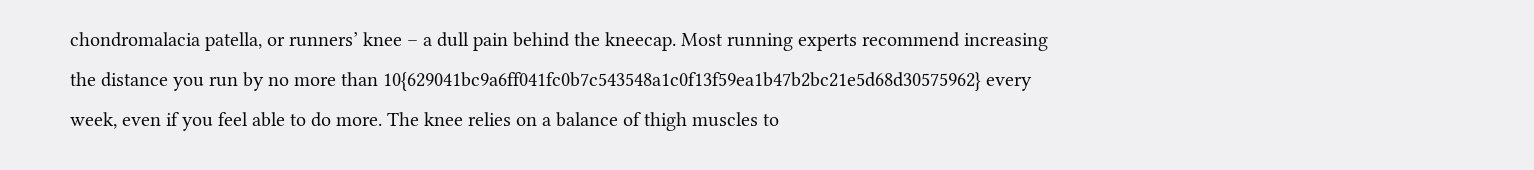chondromalacia patella, or runners’ knee – a dull pain behind the kneecap. Most running experts recommend increasing the distance you run by no more than 10{629041bc9a6ff041fc0b7c543548a1c0f13f59ea1b47b2bc21e5d68d30575962} every week, even if you feel able to do more. The knee relies on a balance of thigh muscles to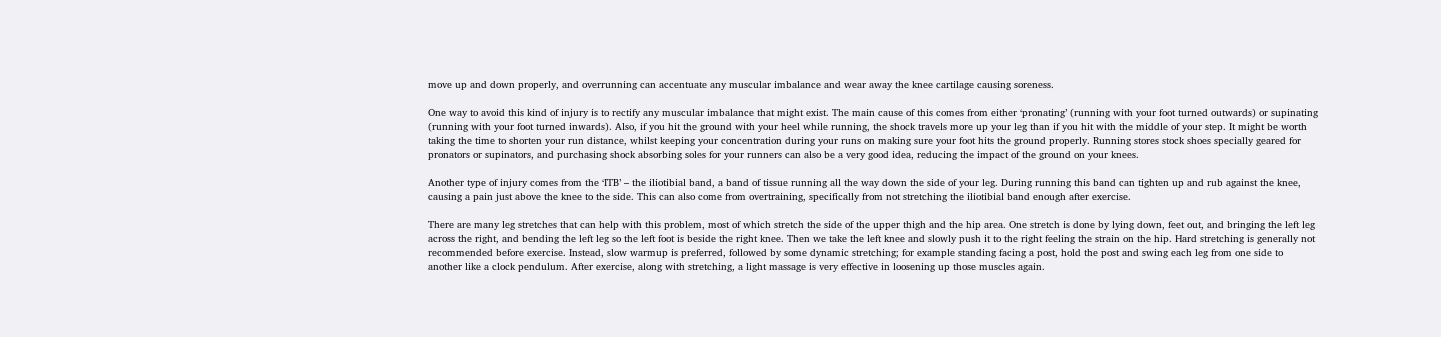move up and down properly, and overrunning can accentuate any muscular imbalance and wear away the knee cartilage causing soreness.

One way to avoid this kind of injury is to rectify any muscular imbalance that might exist. The main cause of this comes from either ‘pronating’ (running with your foot turned outwards) or supinating (running with your foot turned inwards). Also, if you hit the ground with your heel while running, the shock travels more up your leg than if you hit with the middle of your step. It might be worth taking the time to shorten your run distance, whilst keeping your concentration during your runs on making sure your foot hits the ground properly. Running stores stock shoes specially geared for pronators or supinators, and purchasing shock absorbing soles for your runners can also be a very good idea, reducing the impact of the ground on your knees.

Another type of injury comes from the ‘ITB’ – the iliotibial band, a band of tissue running all the way down the side of your leg. During running this band can tighten up and rub against the knee, causing a pain just above the knee to the side. This can also come from overtraining, specifically from not stretching the iliotibial band enough after exercise.

There are many leg stretches that can help with this problem, most of which stretch the side of the upper thigh and the hip area. One stretch is done by lying down, feet out, and bringing the left leg across the right, and bending the left leg so the left foot is beside the right knee. Then we take the left knee and slowly push it to the right feeling the strain on the hip. Hard stretching is generally not recommended before exercise. Instead, slow warmup is preferred, followed by some dynamic stretching; for example standing facing a post, hold the post and swing each leg from one side to another like a clock pendulum. After exercise, along with stretching, a light massage is very effective in loosening up those muscles again.